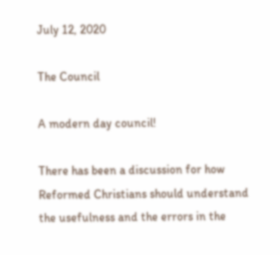July 12, 2020

The Council

A modern day council!

There has been a discussion for how Reformed Christians should understand the usefulness and the errors in the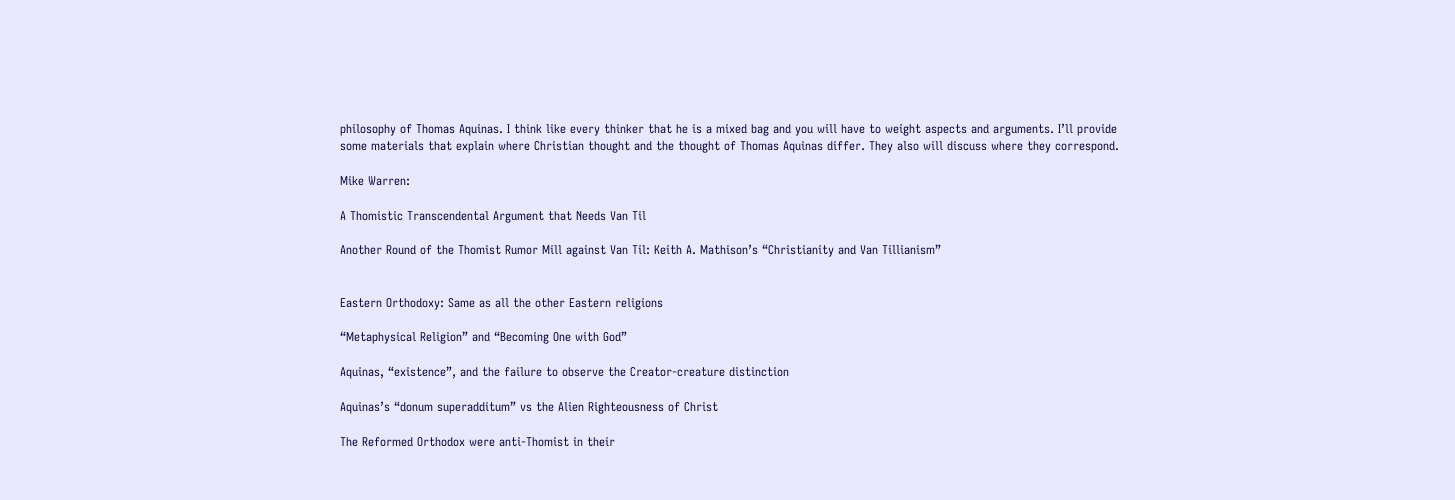philosophy of Thomas Aquinas. I think like every thinker that he is a mixed bag and you will have to weight aspects and arguments. I’ll provide some materials that explain where Christian thought and the thought of Thomas Aquinas differ. They also will discuss where they correspond.

Mike Warren:

A Thomistic Transcendental Argument that Needs Van Til

Another Round of the Thomist Rumor Mill against Van Til: Keith A. Mathison’s “Christianity and Van Tillianism”


Eastern Orthodoxy: Same as all the other Eastern religions

“Metaphysical Religion” and “Becoming One with God”

Aquinas, “existence”, and the failure to observe the Creator-creature distinction

Aquinas’s “donum superadditum” vs the Alien Righteousness of Christ

The Reformed Orthodox were anti-Thomist in their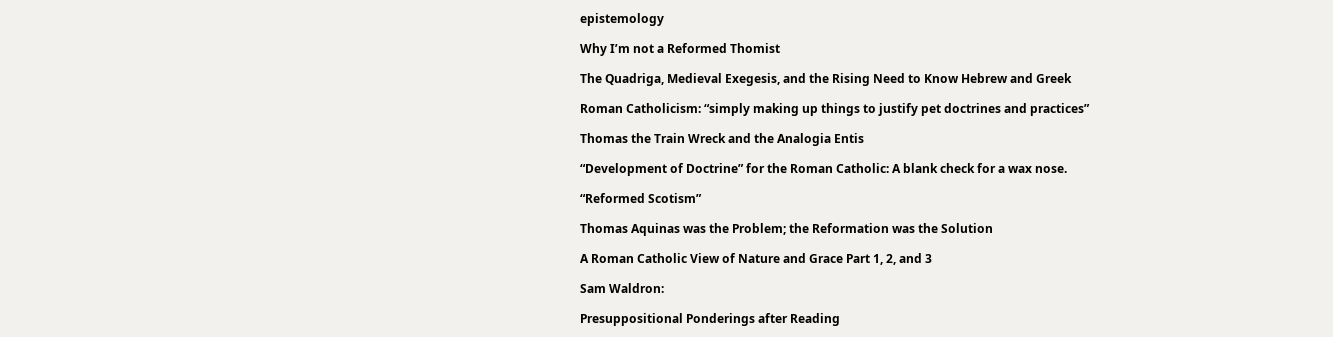epistemology

Why I’m not a Reformed Thomist

The Quadriga, Medieval Exegesis, and the Rising Need to Know Hebrew and Greek

Roman Catholicism: “simply making up things to justify pet doctrines and practices”

Thomas the Train Wreck and the Analogia Entis

“Development of Doctrine” for the Roman Catholic: A blank check for a wax nose.

“Reformed Scotism”

Thomas Aquinas was the Problem; the Reformation was the Solution

A Roman Catholic View of Nature and Grace Part 1, 2, and 3

Sam Waldron:

Presuppositional Ponderings after Reading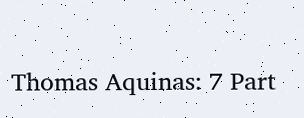Thomas Aquinas: 7 Part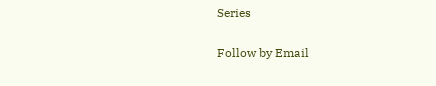Series

Follow by Email